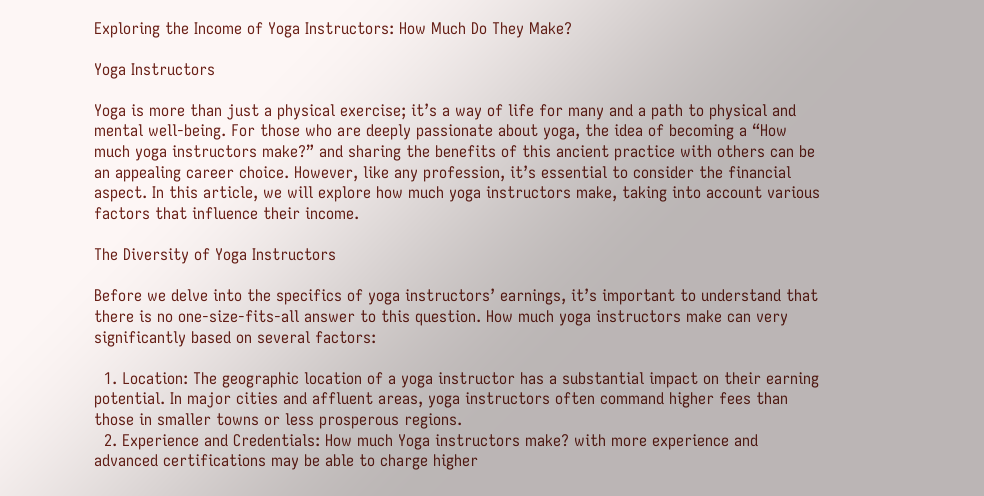Exploring the Income of Yoga Instructors: How Much Do They Make?

Yoga Instructors

Yoga is more than just a physical exercise; it’s a way of life for many and a path to physical and mental well-being. For those who are deeply passionate about yoga, the idea of becoming a “How much yoga instructors make?” and sharing the benefits of this ancient practice with others can be an appealing career choice. However, like any profession, it’s essential to consider the financial aspect. In this article, we will explore how much yoga instructors make, taking into account various factors that influence their income.

The Diversity of Yoga Instructors

Before we delve into the specifics of yoga instructors’ earnings, it’s important to understand that there is no one-size-fits-all answer to this question. How much yoga instructors make can very significantly based on several factors:

  1. Location: The geographic location of a yoga instructor has a substantial impact on their earning potential. In major cities and affluent areas, yoga instructors often command higher fees than those in smaller towns or less prosperous regions.
  2. Experience and Credentials: How much Yoga instructors make? with more experience and advanced certifications may be able to charge higher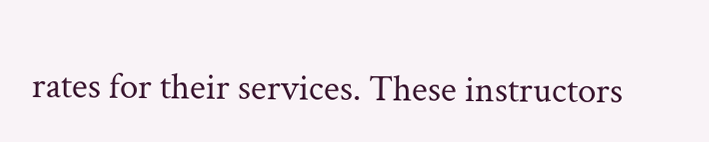rates for their services. These instructors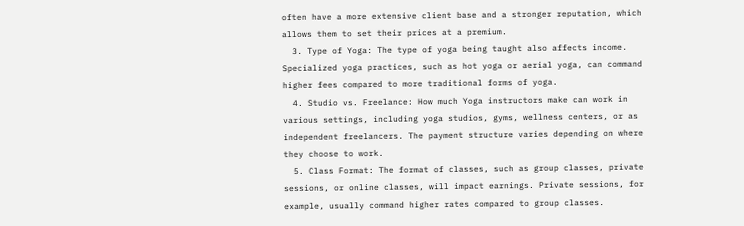often have a more extensive client base and a stronger reputation, which allows them to set their prices at a premium.
  3. Type of Yoga: The type of yoga being taught also affects income. Specialized yoga practices, such as hot yoga or aerial yoga, can command higher fees compared to more traditional forms of yoga.
  4. Studio vs. Freelance: How much Yoga instructors make can work in various settings, including yoga studios, gyms, wellness centers, or as independent freelancers. The payment structure varies depending on where they choose to work.
  5. Class Format: The format of classes, such as group classes, private sessions, or online classes, will impact earnings. Private sessions, for example, usually command higher rates compared to group classes.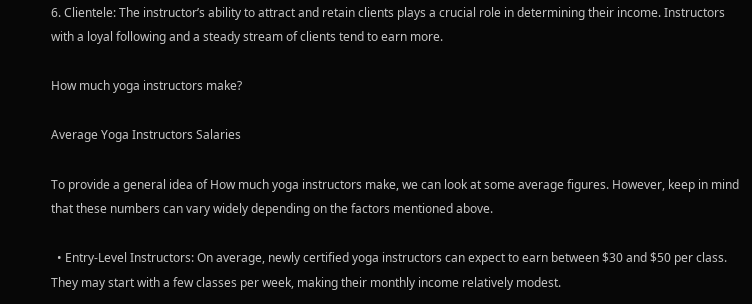6. Clientele: The instructor’s ability to attract and retain clients plays a crucial role in determining their income. Instructors with a loyal following and a steady stream of clients tend to earn more.

How much yoga instructors make?

Average Yoga Instructors Salaries

To provide a general idea of How much yoga instructors make, we can look at some average figures. However, keep in mind that these numbers can vary widely depending on the factors mentioned above.

  • Entry-Level Instructors: On average, newly certified yoga instructors can expect to earn between $30 and $50 per class. They may start with a few classes per week, making their monthly income relatively modest.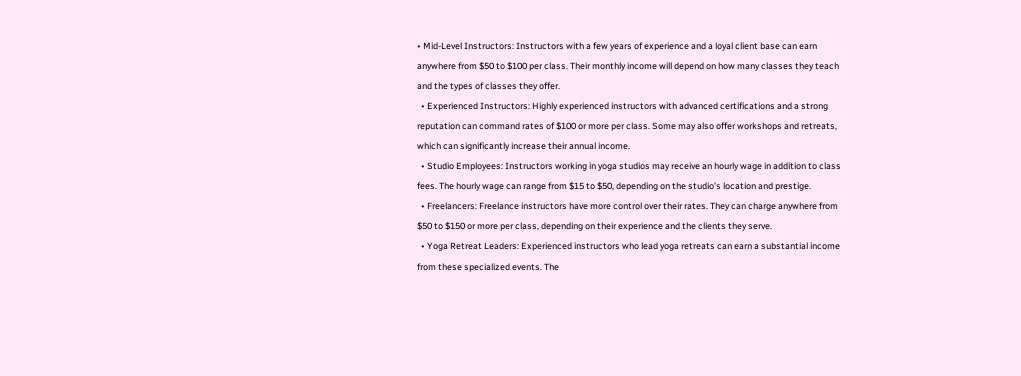• Mid-Level Instructors: Instructors with a few years of experience and a loyal client base can earn anywhere from $50 to $100 per class. Their monthly income will depend on how many classes they teach and the types of classes they offer.
  • Experienced Instructors: Highly experienced instructors with advanced certifications and a strong reputation can command rates of $100 or more per class. Some may also offer workshops and retreats, which can significantly increase their annual income.
  • Studio Employees: Instructors working in yoga studios may receive an hourly wage in addition to class fees. The hourly wage can range from $15 to $50, depending on the studio’s location and prestige.
  • Freelancers: Freelance instructors have more control over their rates. They can charge anywhere from $50 to $150 or more per class, depending on their experience and the clients they serve.
  • Yoga Retreat Leaders: Experienced instructors who lead yoga retreats can earn a substantial income from these specialized events. The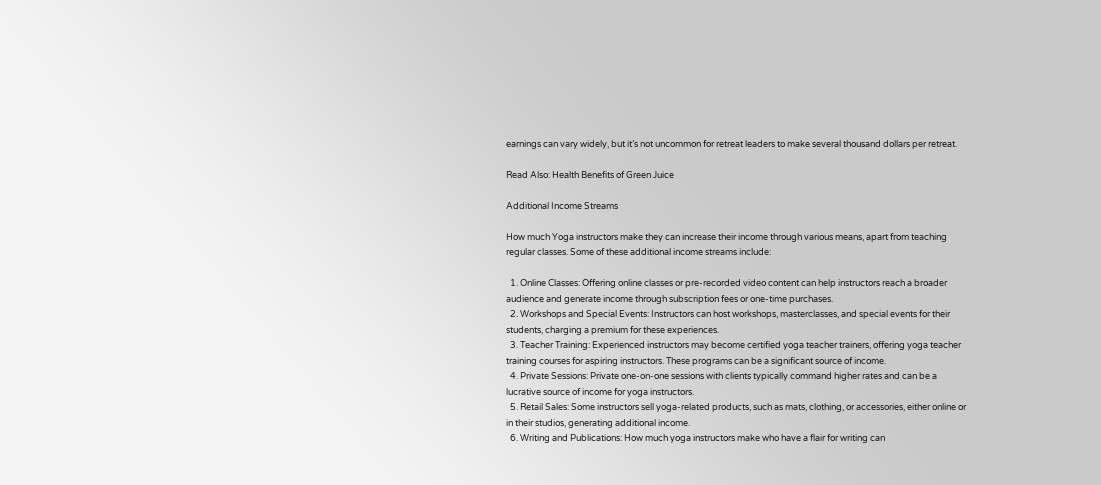earnings can vary widely, but it’s not uncommon for retreat leaders to make several thousand dollars per retreat.

Read Also: Health Benefits of Green Juice

Additional Income Streams

How much Yoga instructors make they can increase their income through various means, apart from teaching regular classes. Some of these additional income streams include:

  1. Online Classes: Offering online classes or pre-recorded video content can help instructors reach a broader audience and generate income through subscription fees or one-time purchases.
  2. Workshops and Special Events: Instructors can host workshops, masterclasses, and special events for their students, charging a premium for these experiences.
  3. Teacher Training: Experienced instructors may become certified yoga teacher trainers, offering yoga teacher training courses for aspiring instructors. These programs can be a significant source of income.
  4. Private Sessions: Private one-on-one sessions with clients typically command higher rates and can be a lucrative source of income for yoga instructors.
  5. Retail Sales: Some instructors sell yoga-related products, such as mats, clothing, or accessories, either online or in their studios, generating additional income.
  6. Writing and Publications: How much yoga instructors make who have a flair for writing can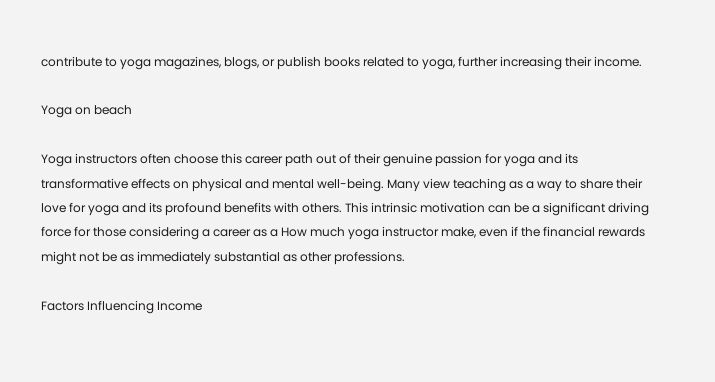contribute to yoga magazines, blogs, or publish books related to yoga, further increasing their income.

Yoga on beach

Yoga instructors often choose this career path out of their genuine passion for yoga and its transformative effects on physical and mental well-being. Many view teaching as a way to share their love for yoga and its profound benefits with others. This intrinsic motivation can be a significant driving force for those considering a career as a How much yoga instructor make, even if the financial rewards might not be as immediately substantial as other professions.

Factors Influencing Income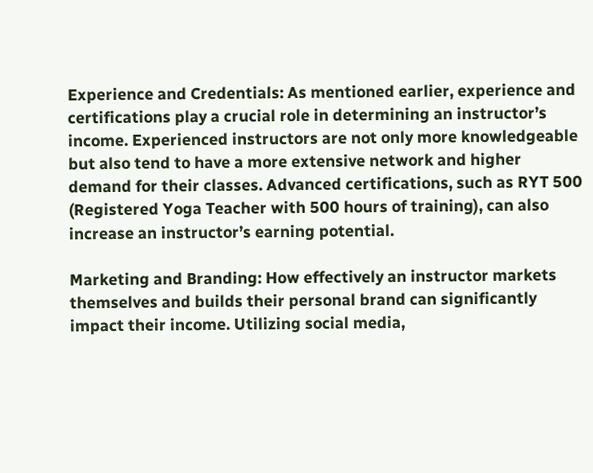Experience and Credentials: As mentioned earlier, experience and certifications play a crucial role in determining an instructor’s income. Experienced instructors are not only more knowledgeable but also tend to have a more extensive network and higher demand for their classes. Advanced certifications, such as RYT 500 (Registered Yoga Teacher with 500 hours of training), can also increase an instructor’s earning potential.

Marketing and Branding: How effectively an instructor markets themselves and builds their personal brand can significantly impact their income. Utilizing social media,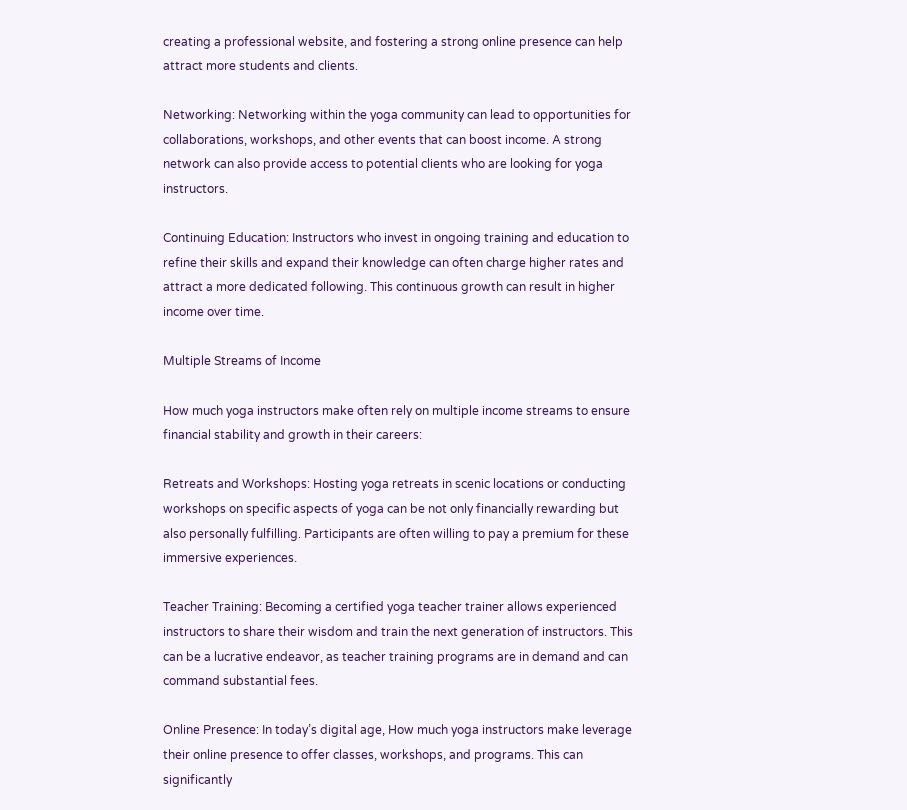creating a professional website, and fostering a strong online presence can help attract more students and clients.

Networking: Networking within the yoga community can lead to opportunities for collaborations, workshops, and other events that can boost income. A strong network can also provide access to potential clients who are looking for yoga instructors.

Continuing Education: Instructors who invest in ongoing training and education to refine their skills and expand their knowledge can often charge higher rates and attract a more dedicated following. This continuous growth can result in higher income over time.

Multiple Streams of Income

How much yoga instructors make often rely on multiple income streams to ensure financial stability and growth in their careers:

Retreats and Workshops: Hosting yoga retreats in scenic locations or conducting workshops on specific aspects of yoga can be not only financially rewarding but also personally fulfilling. Participants are often willing to pay a premium for these immersive experiences.

Teacher Training: Becoming a certified yoga teacher trainer allows experienced instructors to share their wisdom and train the next generation of instructors. This can be a lucrative endeavor, as teacher training programs are in demand and can command substantial fees.

Online Presence: In today’s digital age, How much yoga instructors make leverage their online presence to offer classes, workshops, and programs. This can significantly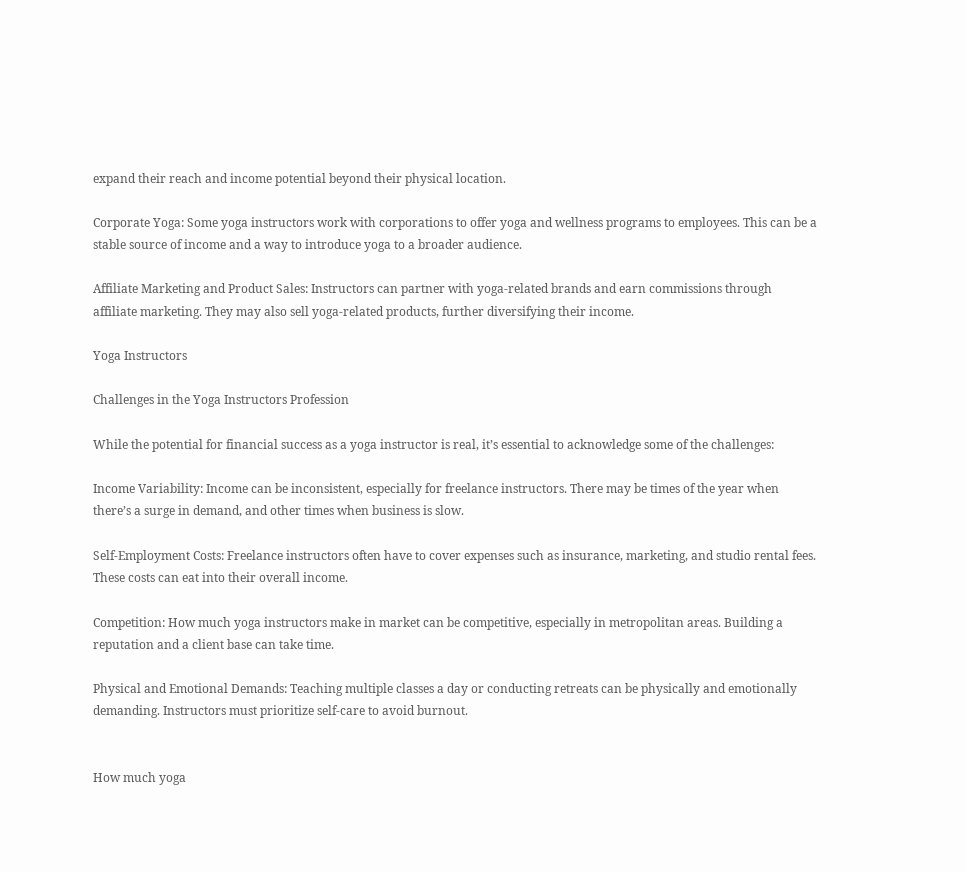expand their reach and income potential beyond their physical location.

Corporate Yoga: Some yoga instructors work with corporations to offer yoga and wellness programs to employees. This can be a stable source of income and a way to introduce yoga to a broader audience.

Affiliate Marketing and Product Sales: Instructors can partner with yoga-related brands and earn commissions through affiliate marketing. They may also sell yoga-related products, further diversifying their income.

Yoga Instructors

Challenges in the Yoga Instructors Profession

While the potential for financial success as a yoga instructor is real, it’s essential to acknowledge some of the challenges:

Income Variability: Income can be inconsistent, especially for freelance instructors. There may be times of the year when there’s a surge in demand, and other times when business is slow.

Self-Employment Costs: Freelance instructors often have to cover expenses such as insurance, marketing, and studio rental fees. These costs can eat into their overall income.

Competition: How much yoga instructors make in market can be competitive, especially in metropolitan areas. Building a reputation and a client base can take time.

Physical and Emotional Demands: Teaching multiple classes a day or conducting retreats can be physically and emotionally demanding. Instructors must prioritize self-care to avoid burnout.


How much yoga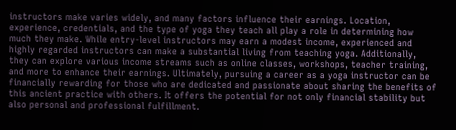instructors make varies widely, and many factors influence their earnings. Location, experience, credentials, and the type of yoga they teach all play a role in determining how much they make. While entry-level instructors may earn a modest income, experienced and highly regarded instructors can make a substantial living from teaching yoga. Additionally, they can explore various income streams such as online classes, workshops, teacher training, and more to enhance their earnings. Ultimately, pursuing a career as a yoga instructor can be financially rewarding for those who are dedicated and passionate about sharing the benefits of this ancient practice with others. It offers the potential for not only financial stability but also personal and professional fulfillment.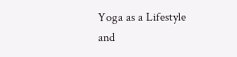Yoga as a Lifestyle and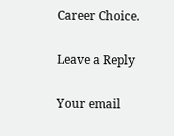Career Choice.

Leave a Reply

Your email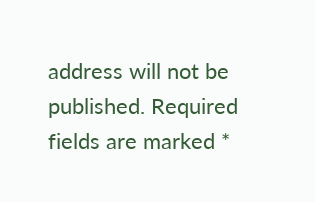address will not be published. Required fields are marked *